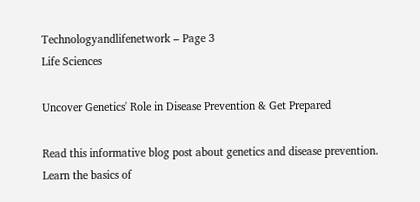Technologyandlifenetwork – Page 3
Life Sciences

Uncover Genetics' Role in Disease Prevention & Get Prepared

Read this informative blog post about genetics and disease prevention. Learn the basics of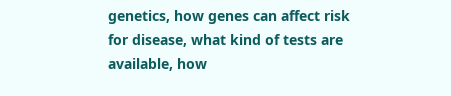genetics, how genes can affect risk for disease, what kind of tests are available, how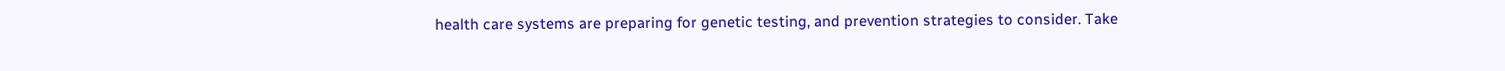health care systems are preparing for genetic testing, and prevention strategies to consider. Take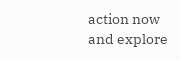action now and explore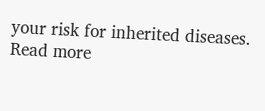your risk for inherited diseases.
Read more